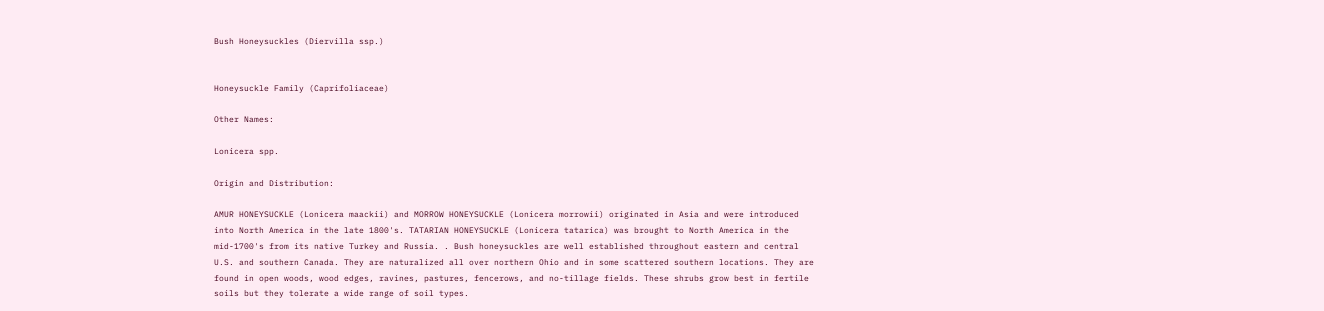Bush Honeysuckles (Diervilla ssp.)


Honeysuckle Family (Caprifoliaceae)

Other Names:

Lonicera spp.

Origin and Distribution:

AMUR HONEYSUCKLE (Lonicera maackii) and MORROW HONEYSUCKLE (Lonicera morrowii) originated in Asia and were introduced into North America in the late 1800's. TATARIAN HONEYSUCKLE (Lonicera tatarica) was brought to North America in the mid-1700's from its native Turkey and Russia. . Bush honeysuckles are well established throughout eastern and central U.S. and southern Canada. They are naturalized all over northern Ohio and in some scattered southern locations. They are found in open woods, wood edges, ravines, pastures, fencerows, and no-tillage fields. These shrubs grow best in fertile soils but they tolerate a wide range of soil types.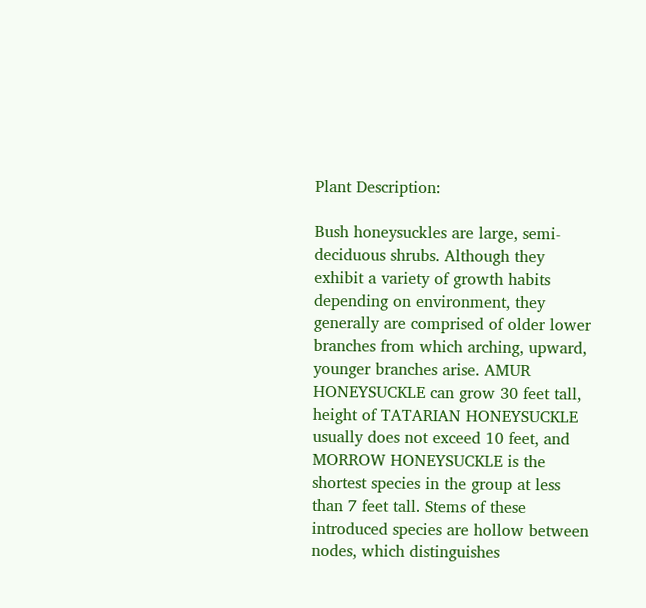Plant Description:

Bush honeysuckles are large, semi-deciduous shrubs. Although they exhibit a variety of growth habits depending on environment, they generally are comprised of older lower branches from which arching, upward, younger branches arise. AMUR HONEYSUCKLE can grow 30 feet tall, height of TATARIAN HONEYSUCKLE usually does not exceed 10 feet, and MORROW HONEYSUCKLE is the shortest species in the group at less than 7 feet tall. Stems of these introduced species are hollow between nodes, which distinguishes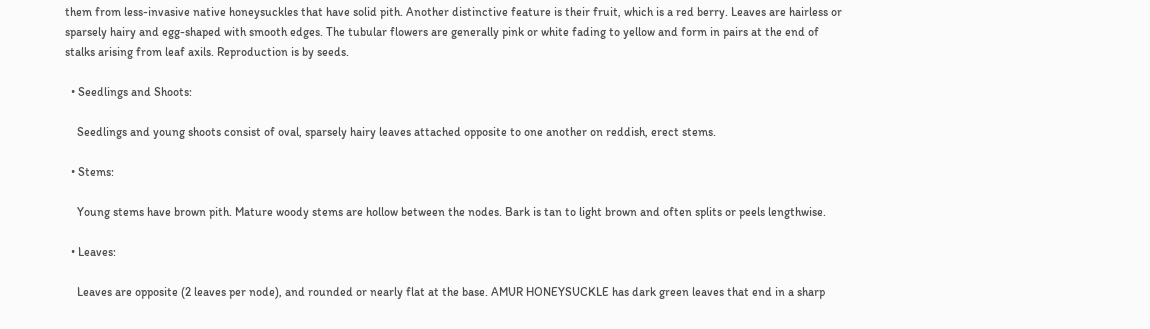them from less-invasive native honeysuckles that have solid pith. Another distinctive feature is their fruit, which is a red berry. Leaves are hairless or sparsely hairy and egg-shaped with smooth edges. The tubular flowers are generally pink or white fading to yellow and form in pairs at the end of stalks arising from leaf axils. Reproduction is by seeds.

  • Seedlings and Shoots:

    Seedlings and young shoots consist of oval, sparsely hairy leaves attached opposite to one another on reddish, erect stems.

  • Stems:

    Young stems have brown pith. Mature woody stems are hollow between the nodes. Bark is tan to light brown and often splits or peels lengthwise.

  • Leaves:

    Leaves are opposite (2 leaves per node), and rounded or nearly flat at the base. AMUR HONEYSUCKLE has dark green leaves that end in a sharp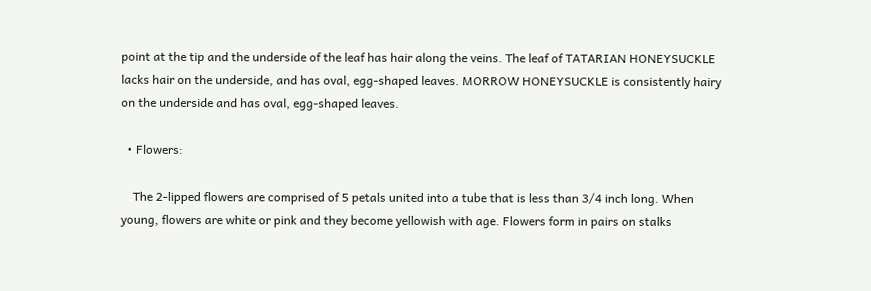point at the tip and the underside of the leaf has hair along the veins. The leaf of TATARIAN HONEYSUCKLE lacks hair on the underside, and has oval, egg-shaped leaves. MORROW HONEYSUCKLE is consistently hairy on the underside and has oval, egg-shaped leaves.

  • Flowers:

    The 2-lipped flowers are comprised of 5 petals united into a tube that is less than 3/4 inch long. When young, flowers are white or pink and they become yellowish with age. Flowers form in pairs on stalks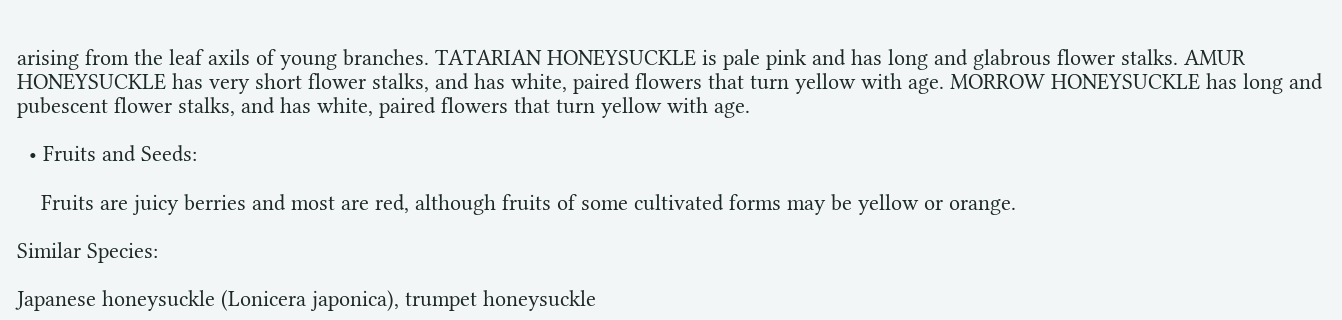arising from the leaf axils of young branches. TATARIAN HONEYSUCKLE is pale pink and has long and glabrous flower stalks. AMUR HONEYSUCKLE has very short flower stalks, and has white, paired flowers that turn yellow with age. MORROW HONEYSUCKLE has long and pubescent flower stalks, and has white, paired flowers that turn yellow with age.

  • Fruits and Seeds:

    Fruits are juicy berries and most are red, although fruits of some cultivated forms may be yellow or orange.

Similar Species:

Japanese honeysuckle (Lonicera japonica), trumpet honeysuckle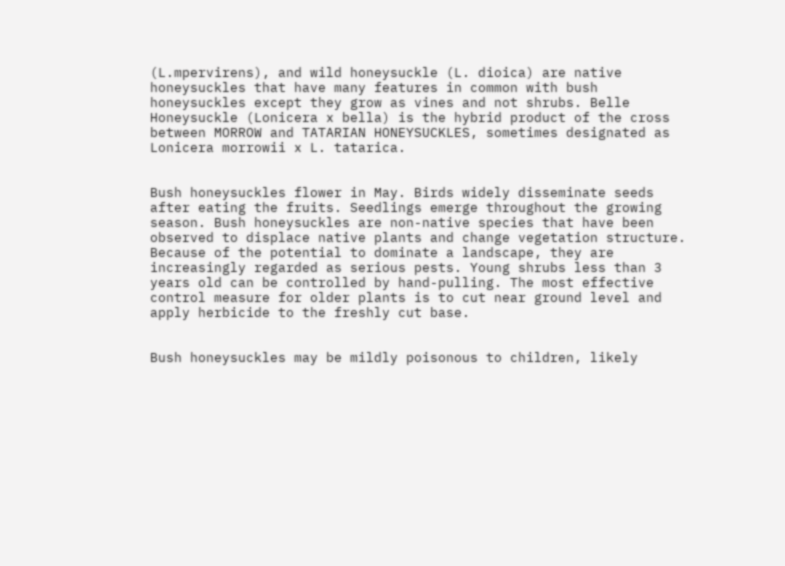(L.mpervirens), and wild honeysuckle (L. dioica) are native honeysuckles that have many features in common with bush honeysuckles except they grow as vines and not shrubs. Belle Honeysuckle (Lonicera x bella) is the hybrid product of the cross between MORROW and TATARIAN HONEYSUCKLES, sometimes designated as Lonicera morrowii x L. tatarica.


Bush honeysuckles flower in May. Birds widely disseminate seeds after eating the fruits. Seedlings emerge throughout the growing season. Bush honeysuckles are non-native species that have been observed to displace native plants and change vegetation structure. Because of the potential to dominate a landscape, they are increasingly regarded as serious pests. Young shrubs less than 3 years old can be controlled by hand-pulling. The most effective control measure for older plants is to cut near ground level and apply herbicide to the freshly cut base.


Bush honeysuckles may be mildly poisonous to children, likely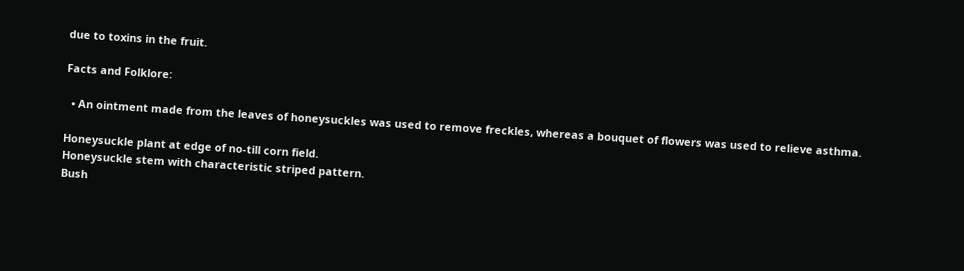due to toxins in the fruit.

Facts and Folklore:

  • An ointment made from the leaves of honeysuckles was used to remove freckles, whereas a bouquet of flowers was used to relieve asthma.

Honeysuckle plant at edge of no-till corn field.
Honeysuckle stem with characteristic striped pattern.
Bush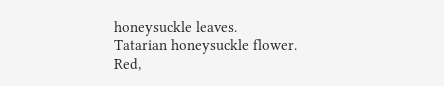honeysuckle leaves.
Tatarian honeysuckle flower.
Red,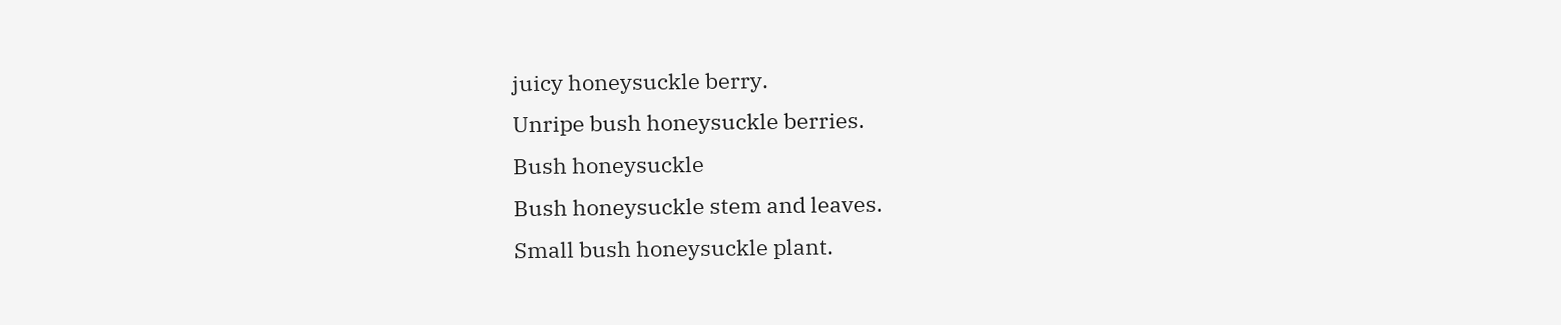juicy honeysuckle berry.
Unripe bush honeysuckle berries.
Bush honeysuckle
Bush honeysuckle stem and leaves.
Small bush honeysuckle plant.